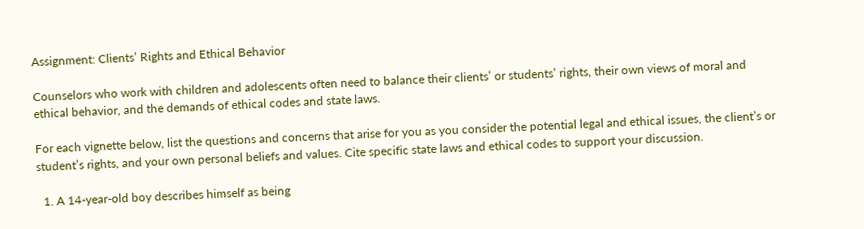Assignment: Clients’ Rights and Ethical Behavior

Counselors who work with children and adolescents often need to balance their clients’ or students’ rights, their own views of moral and ethical behavior, and the demands of ethical codes and state laws.

For each vignette below, list the questions and concerns that arise for you as you consider the potential legal and ethical issues, the client’s or student’s rights, and your own personal beliefs and values. Cite specific state laws and ethical codes to support your discussion.

  1. A 14-year-old boy describes himself as being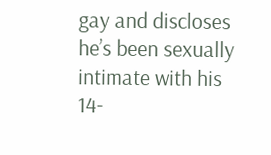gay and discloses he’s been sexually intimate with his 14-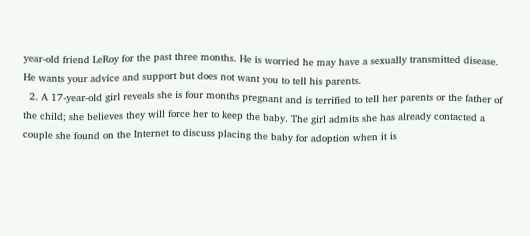year-old friend LeRoy for the past three months. He is worried he may have a sexually transmitted disease. He wants your advice and support but does not want you to tell his parents.
  2. A 17-year-old girl reveals she is four months pregnant and is terrified to tell her parents or the father of the child; she believes they will force her to keep the baby. The girl admits she has already contacted a couple she found on the Internet to discuss placing the baby for adoption when it is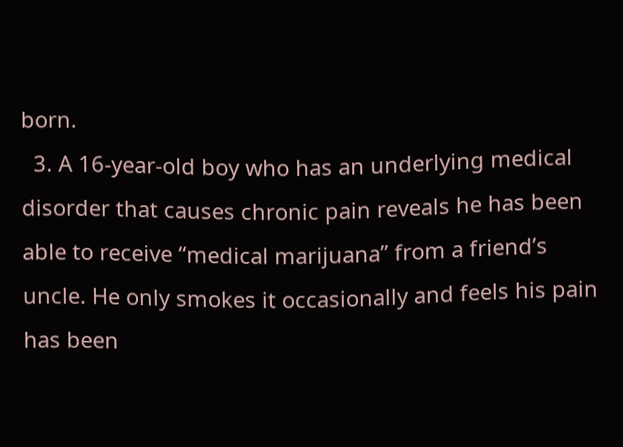born.
  3. A 16-year-old boy who has an underlying medical disorder that causes chronic pain reveals he has been able to receive “medical marijuana” from a friend’s uncle. He only smokes it occasionally and feels his pain has been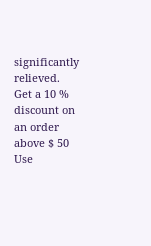significantly relieved.
Get a 10 % discount on an order above $ 50
Use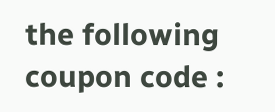the following coupon code :